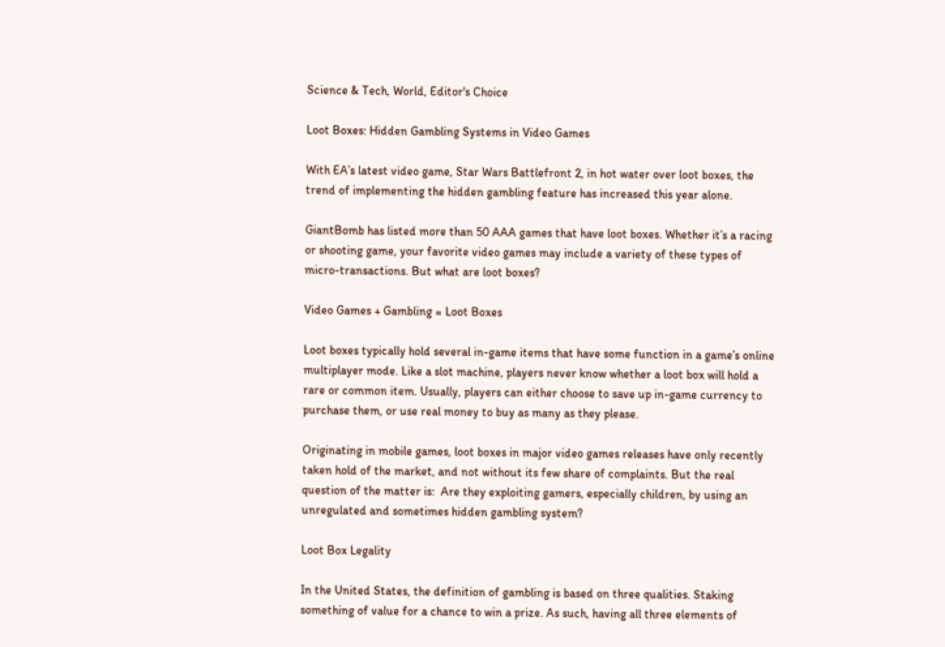Science & Tech, World, Editor's Choice

Loot Boxes: Hidden Gambling Systems in Video Games

With EA’s latest video game, Star Wars Battlefront 2, in hot water over loot boxes, the trend of implementing the hidden gambling feature has increased this year alone.

GiantBomb has listed more than 50 AAA games that have loot boxes. Whether it’s a racing or shooting game, your favorite video games may include a variety of these types of micro-transactions. But what are loot boxes?

Video Games + Gambling = Loot Boxes

Loot boxes typically hold several in-game items that have some function in a game’s online multiplayer mode. Like a slot machine, players never know whether a loot box will hold a rare or common item. Usually, players can either choose to save up in-game currency to purchase them, or use real money to buy as many as they please.

Originating in mobile games, loot boxes in major video games releases have only recently taken hold of the market, and not without its few share of complaints. But the real question of the matter is:  Are they exploiting gamers, especially children, by using an unregulated and sometimes hidden gambling system?

Loot Box Legality

In the United States, the definition of gambling is based on three qualities. Staking something of value for a chance to win a prize. As such, having all three elements of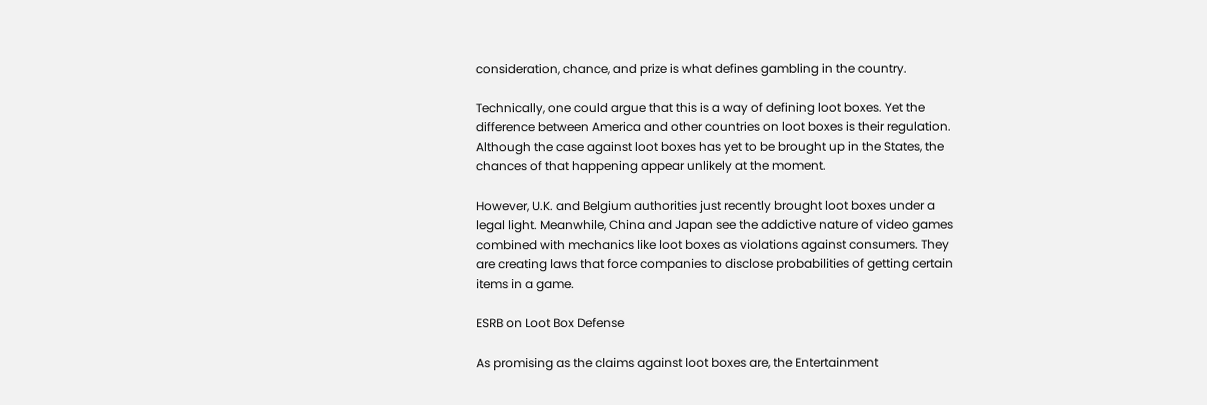consideration, chance, and prize is what defines gambling in the country.

Technically, one could argue that this is a way of defining loot boxes. Yet the difference between America and other countries on loot boxes is their regulation. Although the case against loot boxes has yet to be brought up in the States, the chances of that happening appear unlikely at the moment.

However, U.K. and Belgium authorities just recently brought loot boxes under a legal light. Meanwhile, China and Japan see the addictive nature of video games combined with mechanics like loot boxes as violations against consumers. They are creating laws that force companies to disclose probabilities of getting certain items in a game.

ESRB on Loot Box Defense

As promising as the claims against loot boxes are, the Entertainment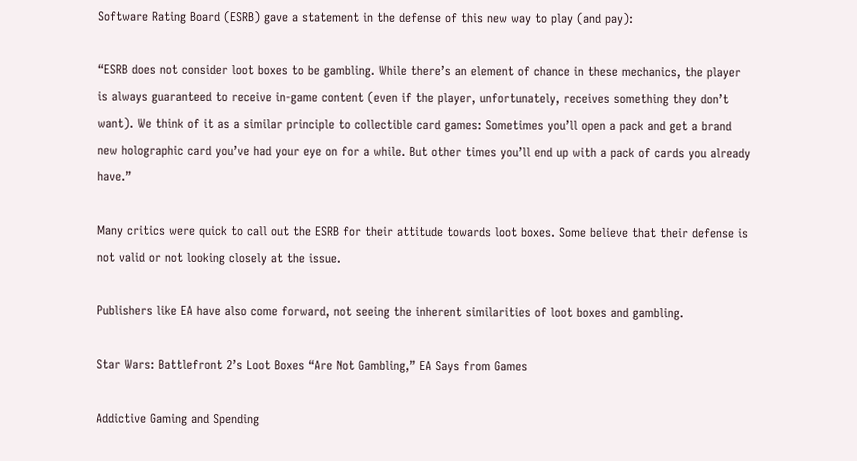Software Rating Board (ESRB) gave a statement in the defense of this new way to play (and pay):

“ESRB does not consider loot boxes to be gambling. While there’s an element of chance in these mechanics, the player is always guaranteed to receive in-game content (even if the player, unfortunately, receives something they don’t want). We think of it as a similar principle to collectible card games: Sometimes you’ll open a pack and get a brand new holographic card you’ve had your eye on for a while. But other times you’ll end up with a pack of cards you already have.”

Many critics were quick to call out the ESRB for their attitude towards loot boxes. Some believe that their defense is not valid or not looking closely at the issue.

Publishers like EA have also come forward, not seeing the inherent similarities of loot boxes and gambling.

Star Wars: Battlefront 2’s Loot Boxes “Are Not Gambling,” EA Says from Games

Addictive Gaming and Spending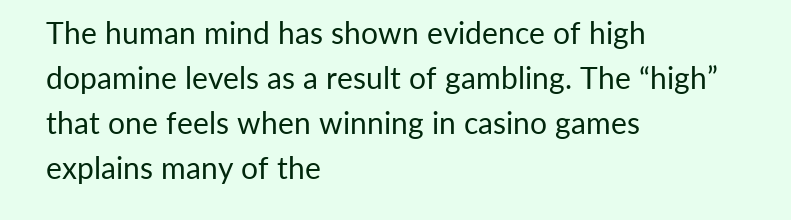The human mind has shown evidence of high dopamine levels as a result of gambling. The “high” that one feels when winning in casino games explains many of the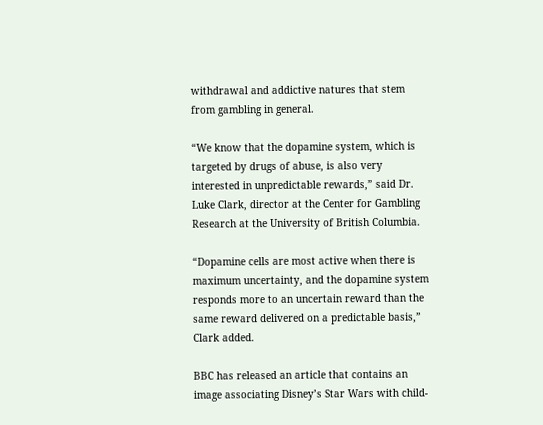withdrawal and addictive natures that stem from gambling in general.

“We know that the dopamine system, which is targeted by drugs of abuse, is also very interested in unpredictable rewards,” said Dr. Luke Clark, director at the Center for Gambling Research at the University of British Columbia.

“Dopamine cells are most active when there is maximum uncertainty, and the dopamine system responds more to an uncertain reward than the same reward delivered on a predictable basis,” Clark added.

BBC has released an article that contains an image associating Disney’s Star Wars with child-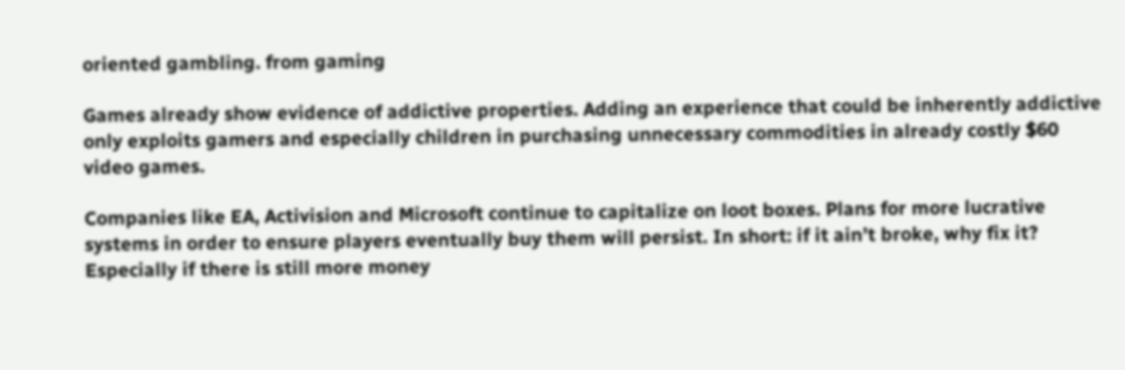oriented gambling. from gaming

Games already show evidence of addictive properties. Adding an experience that could be inherently addictive only exploits gamers and especially children in purchasing unnecessary commodities in already costly $60 video games.

Companies like EA, Activision and Microsoft continue to capitalize on loot boxes. Plans for more lucrative systems in order to ensure players eventually buy them will persist. In short: if it ain’t broke, why fix it? Especially if there is still more money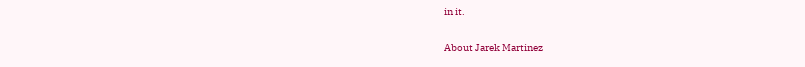in it.

About Jarek Martinez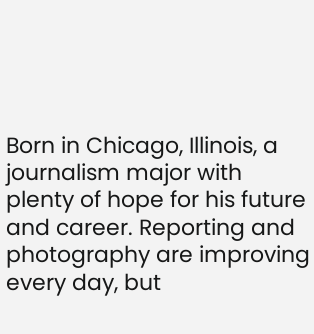Born in Chicago, Illinois, a journalism major with plenty of hope for his future and career. Reporting and photography are improving every day, but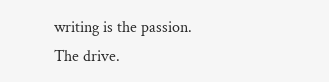writing is the passion. The drive.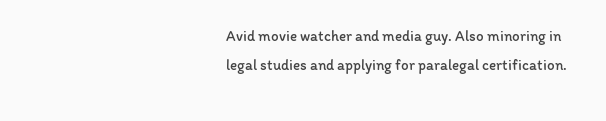Avid movie watcher and media guy. Also minoring in legal studies and applying for paralegal certification.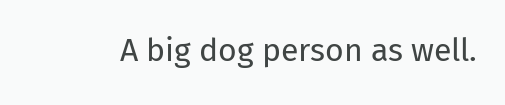A big dog person as well.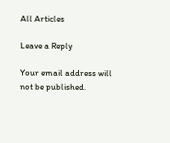All Articles

Leave a Reply

Your email address will not be published.